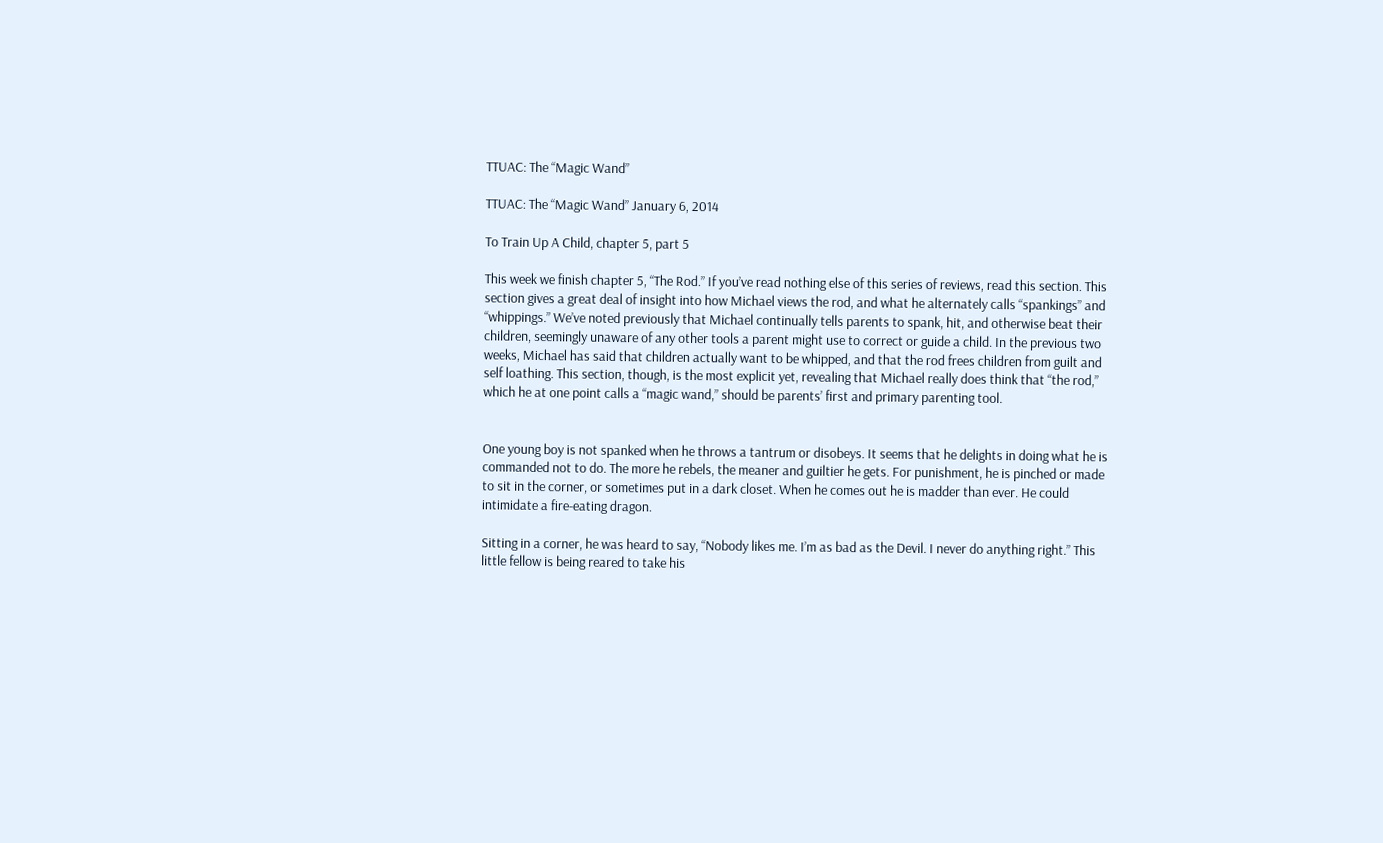TTUAC: The “Magic Wand”

TTUAC: The “Magic Wand” January 6, 2014

To Train Up A Child, chapter 5, part 5

This week we finish chapter 5, “The Rod.” If you’ve read nothing else of this series of reviews, read this section. This section gives a great deal of insight into how Michael views the rod, and what he alternately calls “spankings” and “whippings.” We’ve noted previously that Michael continually tells parents to spank, hit, and otherwise beat their children, seemingly unaware of any other tools a parent might use to correct or guide a child. In the previous two weeks, Michael has said that children actually want to be whipped, and that the rod frees children from guilt and self loathing. This section, though, is the most explicit yet, revealing that Michael really does think that “the rod,” which he at one point calls a “magic wand,” should be parents’ first and primary parenting tool.


One young boy is not spanked when he throws a tantrum or disobeys. It seems that he delights in doing what he is commanded not to do. The more he rebels, the meaner and guiltier he gets. For punishment, he is pinched or made to sit in the corner, or sometimes put in a dark closet. When he comes out he is madder than ever. He could intimidate a fire-eating dragon.

Sitting in a corner, he was heard to say, “Nobody likes me. I’m as bad as the Devil. I never do anything right.” This little fellow is being reared to take his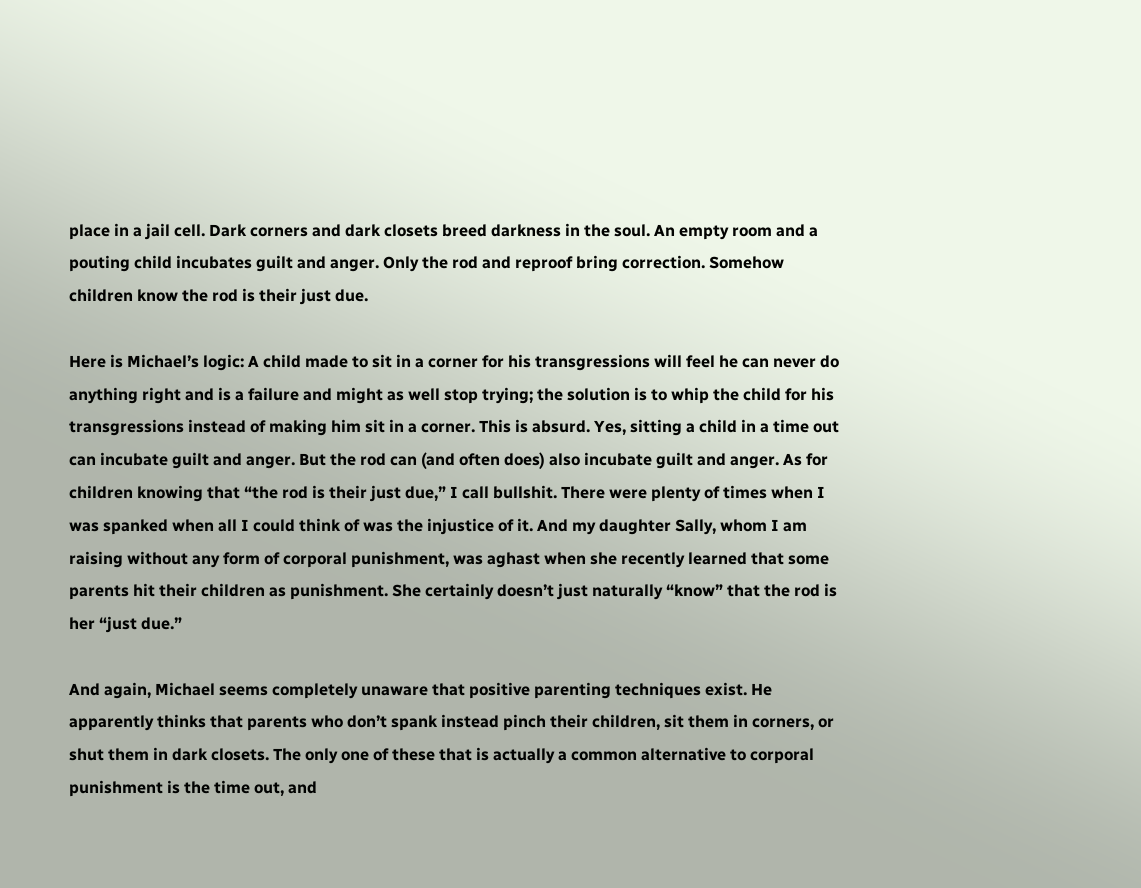place in a jail cell. Dark corners and dark closets breed darkness in the soul. An empty room and a pouting child incubates guilt and anger. Only the rod and reproof bring correction. Somehow children know the rod is their just due.

Here is Michael’s logic: A child made to sit in a corner for his transgressions will feel he can never do anything right and is a failure and might as well stop trying; the solution is to whip the child for his transgressions instead of making him sit in a corner. This is absurd. Yes, sitting a child in a time out can incubate guilt and anger. But the rod can (and often does) also incubate guilt and anger. As for children knowing that “the rod is their just due,” I call bullshit. There were plenty of times when I was spanked when all I could think of was the injustice of it. And my daughter Sally, whom I am raising without any form of corporal punishment, was aghast when she recently learned that some parents hit their children as punishment. She certainly doesn’t just naturally “know” that the rod is her “just due.”

And again, Michael seems completely unaware that positive parenting techniques exist. He apparently thinks that parents who don’t spank instead pinch their children, sit them in corners, or shut them in dark closets. The only one of these that is actually a common alternative to corporal punishment is the time out, and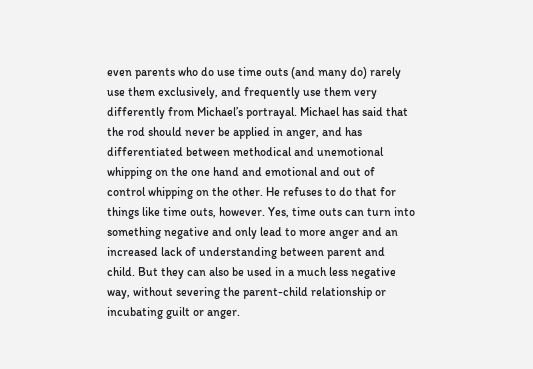even parents who do use time outs (and many do) rarely use them exclusively, and frequently use them very differently from Michael’s portrayal. Michael has said that the rod should never be applied in anger, and has differentiated between methodical and unemotional whipping on the one hand and emotional and out of control whipping on the other. He refuses to do that for things like time outs, however. Yes, time outs can turn into something negative and only lead to more anger and an increased lack of understanding between parent and child. But they can also be used in a much less negative way, without severing the parent-child relationship or incubating guilt or anger.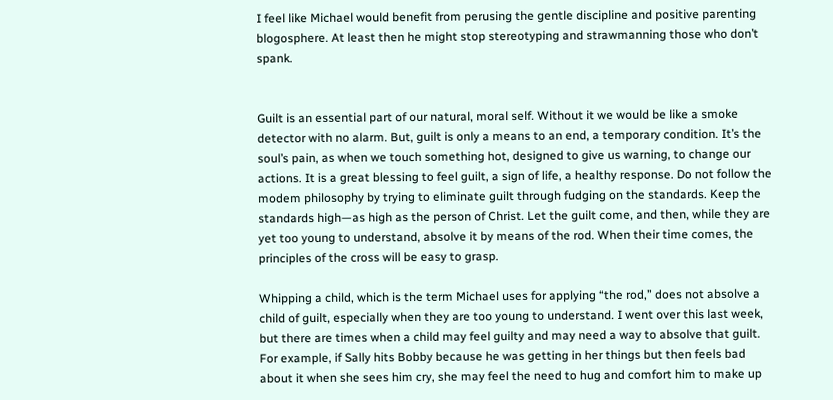I feel like Michael would benefit from perusing the gentle discipline and positive parenting blogosphere. At least then he might stop stereotyping and strawmanning those who don’t spank.


Guilt is an essential part of our natural, moral self. Without it we would be like a smoke detector with no alarm. But, guilt is only a means to an end, a temporary condition. It’s the soul’s pain, as when we touch something hot, designed to give us warning, to change our actions. It is a great blessing to feel guilt, a sign of life, a healthy response. Do not follow the modem philosophy by trying to eliminate guilt through fudging on the standards. Keep the standards high—as high as the person of Christ. Let the guilt come, and then, while they are yet too young to understand, absolve it by means of the rod. When their time comes, the principles of the cross will be easy to grasp.

Whipping a child, which is the term Michael uses for applying “the rod,” does not absolve a child of guilt, especially when they are too young to understand. I went over this last week, but there are times when a child may feel guilty and may need a way to absolve that guilt. For example, if Sally hits Bobby because he was getting in her things but then feels bad about it when she sees him cry, she may feel the need to hug and comfort him to make up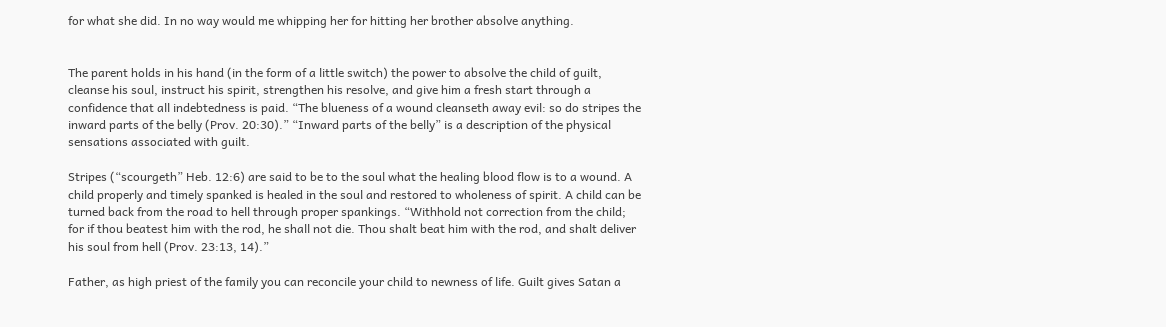for what she did. In no way would me whipping her for hitting her brother absolve anything.


The parent holds in his hand (in the form of a little switch) the power to absolve the child of guilt, cleanse his soul, instruct his spirit, strengthen his resolve, and give him a fresh start through a confidence that all indebtedness is paid. “The blueness of a wound cleanseth away evil: so do stripes the inward parts of the belly (Prov. 20:30).” “Inward parts of the belly” is a description of the physical sensations associated with guilt.

Stripes (“scourgeth” Heb. 12:6) are said to be to the soul what the healing blood flow is to a wound. A child properly and timely spanked is healed in the soul and restored to wholeness of spirit. A child can be turned back from the road to hell through proper spankings. “Withhold not correction from the child; for if thou beatest him with the rod, he shall not die. Thou shalt beat him with the rod, and shalt deliver his soul from hell (Prov. 23:13, 14).”

Father, as high priest of the family you can reconcile your child to newness of life. Guilt gives Satan a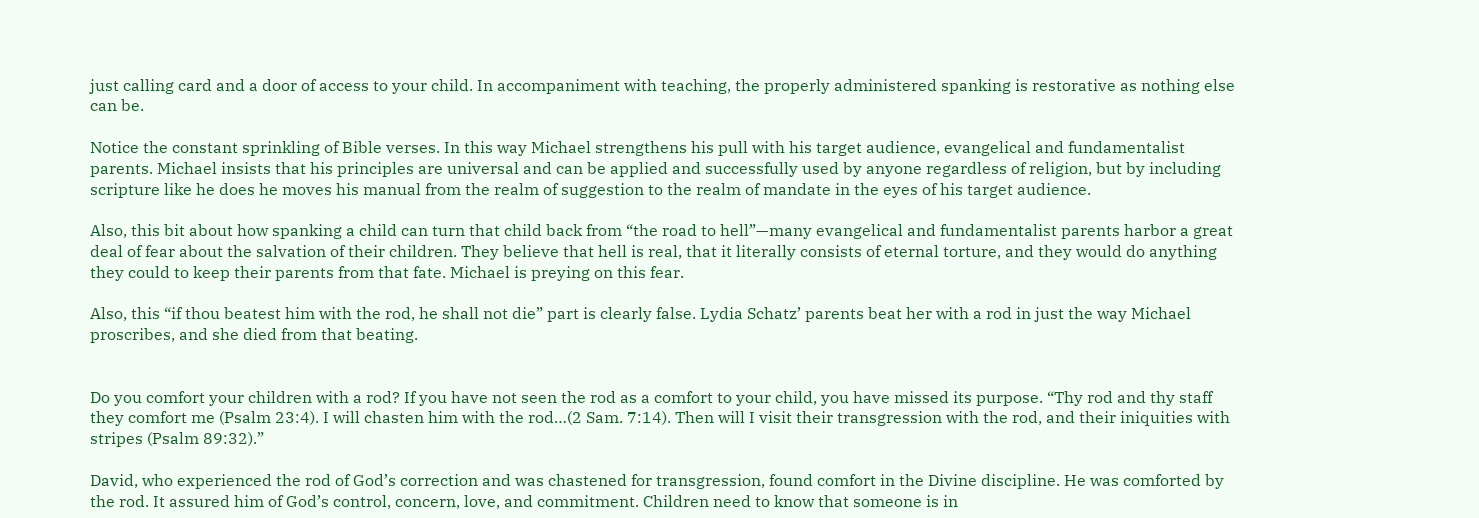just calling card and a door of access to your child. In accompaniment with teaching, the properly administered spanking is restorative as nothing else can be.

Notice the constant sprinkling of Bible verses. In this way Michael strengthens his pull with his target audience, evangelical and fundamentalist parents. Michael insists that his principles are universal and can be applied and successfully used by anyone regardless of religion, but by including scripture like he does he moves his manual from the realm of suggestion to the realm of mandate in the eyes of his target audience.

Also, this bit about how spanking a child can turn that child back from “the road to hell”—many evangelical and fundamentalist parents harbor a great deal of fear about the salvation of their children. They believe that hell is real, that it literally consists of eternal torture, and they would do anything they could to keep their parents from that fate. Michael is preying on this fear.

Also, this “if thou beatest him with the rod, he shall not die” part is clearly false. Lydia Schatz’ parents beat her with a rod in just the way Michael proscribes, and she died from that beating.


Do you comfort your children with a rod? If you have not seen the rod as a comfort to your child, you have missed its purpose. “Thy rod and thy staff they comfort me (Psalm 23:4). I will chasten him with the rod…(2 Sam. 7:14). Then will I visit their transgression with the rod, and their iniquities with stripes (Psalm 89:32).”

David, who experienced the rod of God’s correction and was chastened for transgression, found comfort in the Divine discipline. He was comforted by the rod. It assured him of God’s control, concern, love, and commitment. Children need to know that someone is in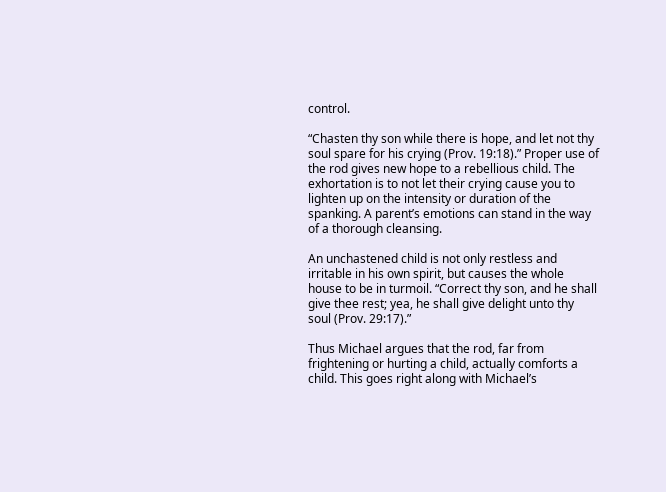control.

“Chasten thy son while there is hope, and let not thy soul spare for his crying (Prov. 19:18).” Proper use of the rod gives new hope to a rebellious child. The exhortation is to not let their crying cause you to lighten up on the intensity or duration of the spanking. A parent’s emotions can stand in the way of a thorough cleansing.

An unchastened child is not only restless and irritable in his own spirit, but causes the whole house to be in turmoil. “Correct thy son, and he shall give thee rest; yea, he shall give delight unto thy soul (Prov. 29:17).”

Thus Michael argues that the rod, far from frightening or hurting a child, actually comforts a child. This goes right along with Michael’s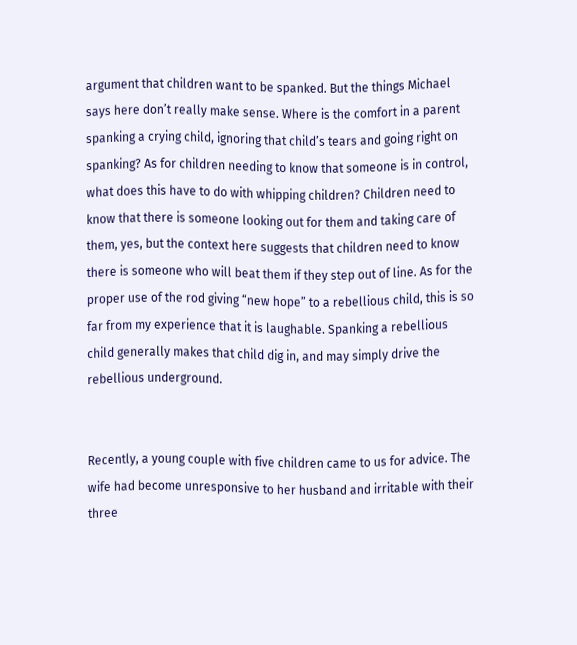argument that children want to be spanked. But the things Michael says here don’t really make sense. Where is the comfort in a parent spanking a crying child, ignoring that child’s tears and going right on spanking? As for children needing to know that someone is in control, what does this have to do with whipping children? Children need to know that there is someone looking out for them and taking care of them, yes, but the context here suggests that children need to know there is someone who will beat them if they step out of line. As for the proper use of the rod giving “new hope” to a rebellious child, this is so far from my experience that it is laughable. Spanking a rebellious child generally makes that child dig in, and may simply drive the rebellious underground.


Recently, a young couple with five children came to us for advice. The wife had become unresponsive to her husband and irritable with their three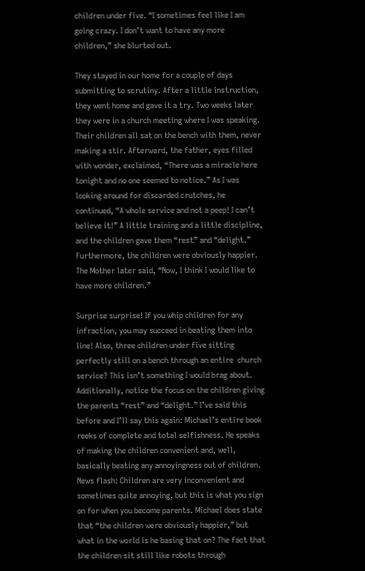children under five. “I sometimes feel like I am going crazy. I don’t want to have any more children,” she blurted out.

They stayed in our home for a couple of days submitting to scrutiny. After a little instruction, they went home and gave it a try. Two weeks later they were in a church meeting where I was speaking. Their children all sat on the bench with them, never making a stir. Afterward, the father, eyes filled with wonder, exclaimed, “There was a miracle here tonight and no one seemed to notice.” As I was looking around for discarded crutches, he continued, “A whole service and not a peep! I can’t believe it!” A little training and a little discipline, and the children gave them “rest” and “delight.” Furthermore, the children were obviously happier. The Mother later said, “Now, I think I would like to have more children.”

Surprise surprise! If you whip children for any infraction, you may succeed in beating them into line! Also, three children under five sitting perfectly still on a bench through an entire  church service? This isn’t something I would brag about. Additionally, notice the focus on the children giving the parents “rest” and “delight.” I’ve said this before and I’ll say this again: Michael’s entire book reeks of complete and total selfishness. He speaks of making the children convenient and, well, basically beating any annoyingness out of children. News flash: Children are very inconvenient and sometimes quite annoying, but this is what you sign on for when you become parents. Michael does state that “the children were obviously happier,” but what in the world is he basing that on? The fact that the children sit still like robots through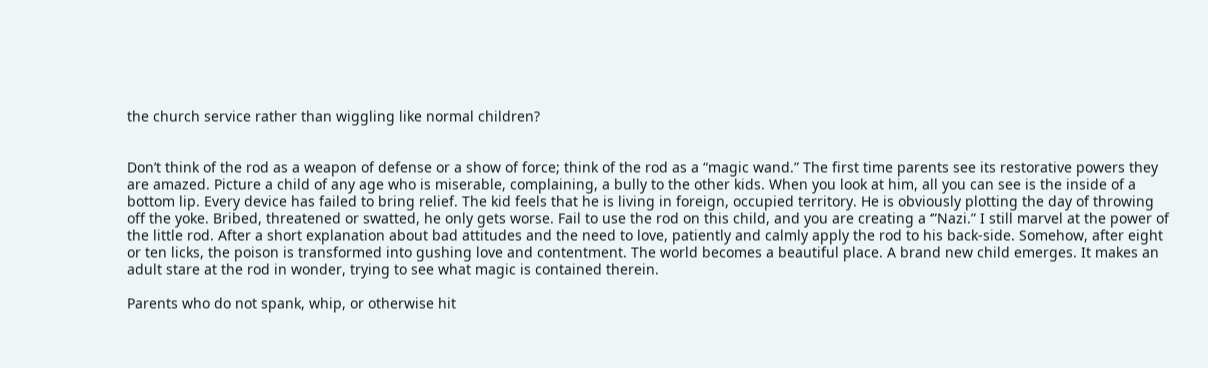the church service rather than wiggling like normal children?


Don’t think of the rod as a weapon of defense or a show of force; think of the rod as a “magic wand.” The first time parents see its restorative powers they are amazed. Picture a child of any age who is miserable, complaining, a bully to the other kids. When you look at him, all you can see is the inside of a bottom lip. Every device has failed to bring relief. The kid feels that he is living in foreign, occupied territory. He is obviously plotting the day of throwing off the yoke. Bribed, threatened or swatted, he only gets worse. Fail to use the rod on this child, and you are creating a ‘”Nazi.” I still marvel at the power of the little rod. After a short explanation about bad attitudes and the need to love, patiently and calmly apply the rod to his back-side. Somehow, after eight or ten licks, the poison is transformed into gushing love and contentment. The world becomes a beautiful place. A brand new child emerges. It makes an adult stare at the rod in wonder, trying to see what magic is contained therein.

Parents who do not spank, whip, or otherwise hit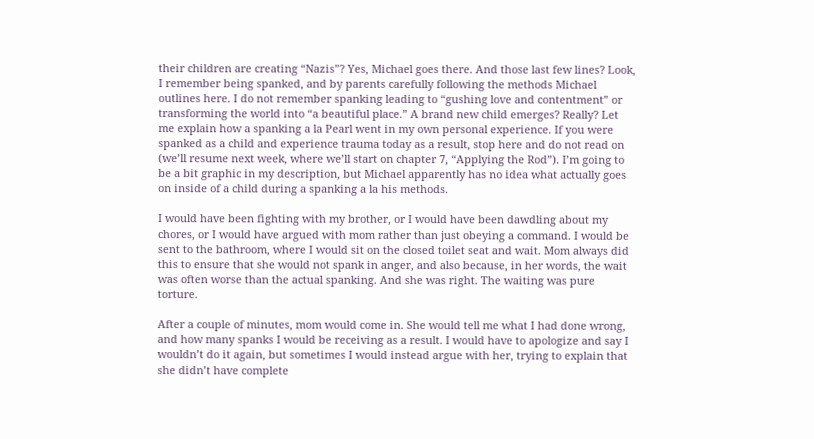their children are creating “Nazis”? Yes, Michael goes there. And those last few lines? Look, I remember being spanked, and by parents carefully following the methods Michael outlines here. I do not remember spanking leading to “gushing love and contentment” or transforming the world into “a beautiful place.” A brand new child emerges? Really? Let me explain how a spanking a la Pearl went in my own personal experience. If you were spanked as a child and experience trauma today as a result, stop here and do not read on (we’ll resume next week, where we’ll start on chapter 7, “Applying the Rod”). I’m going to be a bit graphic in my description, but Michael apparently has no idea what actually goes on inside of a child during a spanking a la his methods.

I would have been fighting with my brother, or I would have been dawdling about my chores, or I would have argued with mom rather than just obeying a command. I would be sent to the bathroom, where I would sit on the closed toilet seat and wait. Mom always did this to ensure that she would not spank in anger, and also because, in her words, the wait was often worse than the actual spanking. And she was right. The waiting was pure torture.

After a couple of minutes, mom would come in. She would tell me what I had done wrong, and how many spanks I would be receiving as a result. I would have to apologize and say I wouldn’t do it again, but sometimes I would instead argue with her, trying to explain that she didn’t have complete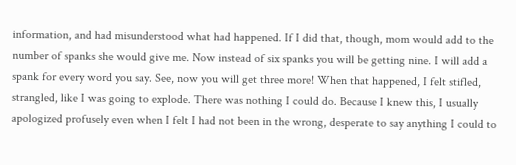information, and had misunderstood what had happened. If I did that, though, mom would add to the number of spanks she would give me. Now instead of six spanks you will be getting nine. I will add a spank for every word you say. See, now you will get three more! When that happened, I felt stifled, strangled, like I was going to explode. There was nothing I could do. Because I knew this, I usually apologized profusely even when I felt I had not been in the wrong, desperate to say anything I could to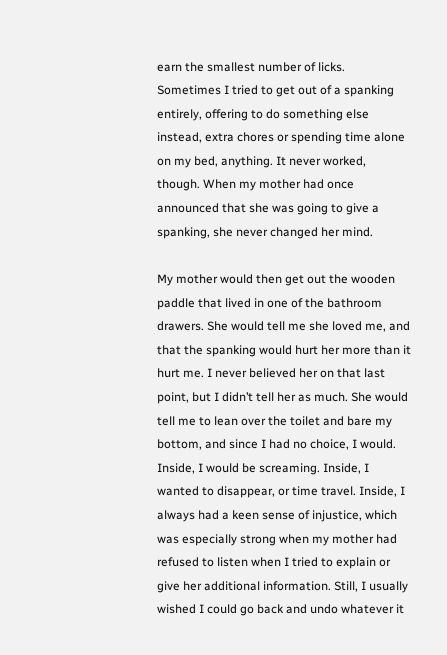earn the smallest number of licks. Sometimes I tried to get out of a spanking entirely, offering to do something else instead, extra chores or spending time alone on my bed, anything. It never worked, though. When my mother had once announced that she was going to give a spanking, she never changed her mind.

My mother would then get out the wooden paddle that lived in one of the bathroom drawers. She would tell me she loved me, and that the spanking would hurt her more than it hurt me. I never believed her on that last point, but I didn’t tell her as much. She would tell me to lean over the toilet and bare my bottom, and since I had no choice, I would. Inside, I would be screaming. Inside, I wanted to disappear, or time travel. Inside, I always had a keen sense of injustice, which was especially strong when my mother had refused to listen when I tried to explain or give her additional information. Still, I usually wished I could go back and undo whatever it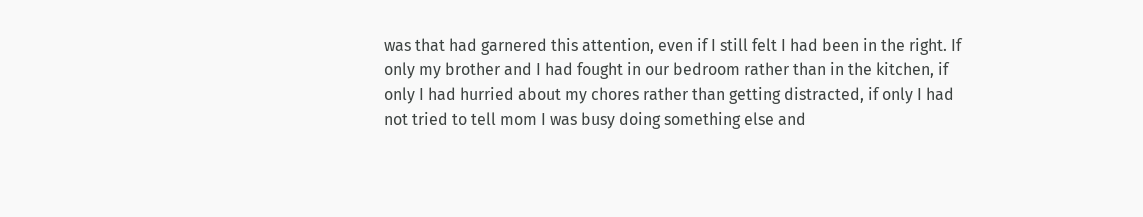was that had garnered this attention, even if I still felt I had been in the right. If only my brother and I had fought in our bedroom rather than in the kitchen, if only I had hurried about my chores rather than getting distracted, if only I had not tried to tell mom I was busy doing something else and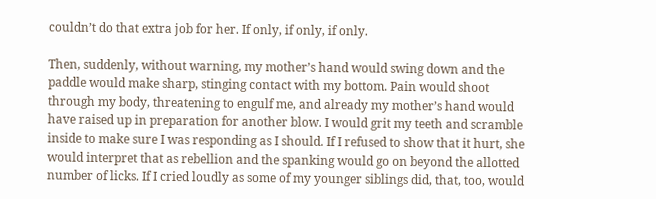couldn’t do that extra job for her. If only, if only, if only.

Then, suddenly, without warning, my mother’s hand would swing down and the paddle would make sharp, stinging contact with my bottom. Pain would shoot through my body, threatening to engulf me, and already my mother’s hand would have raised up in preparation for another blow. I would grit my teeth and scramble inside to make sure I was responding as I should. If I refused to show that it hurt, she would interpret that as rebellion and the spanking would go on beyond the allotted number of licks. If I cried loudly as some of my younger siblings did, that, too, would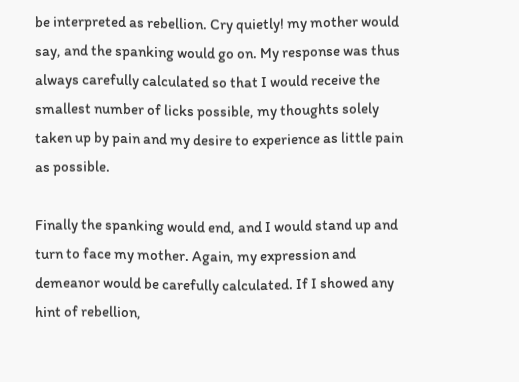be interpreted as rebellion. Cry quietly! my mother would say, and the spanking would go on. My response was thus always carefully calculated so that I would receive the smallest number of licks possible, my thoughts solely taken up by pain and my desire to experience as little pain as possible.

Finally the spanking would end, and I would stand up and turn to face my mother. Again, my expression and demeanor would be carefully calculated. If I showed any hint of rebellion,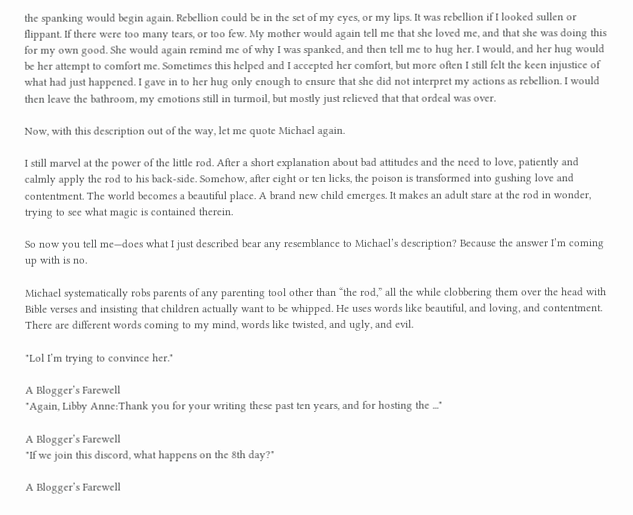the spanking would begin again. Rebellion could be in the set of my eyes, or my lips. It was rebellion if I looked sullen or flippant. If there were too many tears, or too few. My mother would again tell me that she loved me, and that she was doing this for my own good. She would again remind me of why I was spanked, and then tell me to hug her. I would, and her hug would be her attempt to comfort me. Sometimes this helped and I accepted her comfort, but more often I still felt the keen injustice of what had just happened. I gave in to her hug only enough to ensure that she did not interpret my actions as rebellion. I would then leave the bathroom, my emotions still in turmoil, but mostly just relieved that that ordeal was over.

Now, with this description out of the way, let me quote Michael again.

I still marvel at the power of the little rod. After a short explanation about bad attitudes and the need to love, patiently and calmly apply the rod to his back-side. Somehow, after eight or ten licks, the poison is transformed into gushing love and contentment. The world becomes a beautiful place. A brand new child emerges. It makes an adult stare at the rod in wonder, trying to see what magic is contained therein.

So now you tell me—does what I just described bear any resemblance to Michael’s description? Because the answer I’m coming up with is no.

Michael systematically robs parents of any parenting tool other than “the rod,” all the while clobbering them over the head with Bible verses and insisting that children actually want to be whipped. He uses words like beautiful, and loving, and contentment. There are different words coming to my mind, words like twisted, and ugly, and evil.

"Lol I’m trying to convince her."

A Blogger’s Farewell
"Again, Libby Anne:Thank you for your writing these past ten years, and for hosting the ..."

A Blogger’s Farewell
"If we join this discord, what happens on the 8th day?"

A Blogger’s Farewell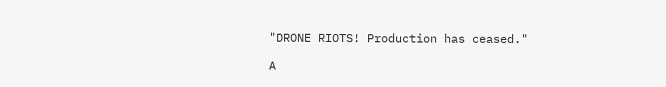"DRONE RIOTS! Production has ceased."

A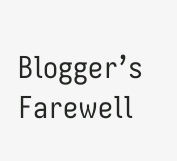Blogger’s Farewell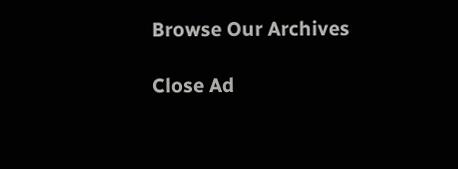Browse Our Archives

Close Ad